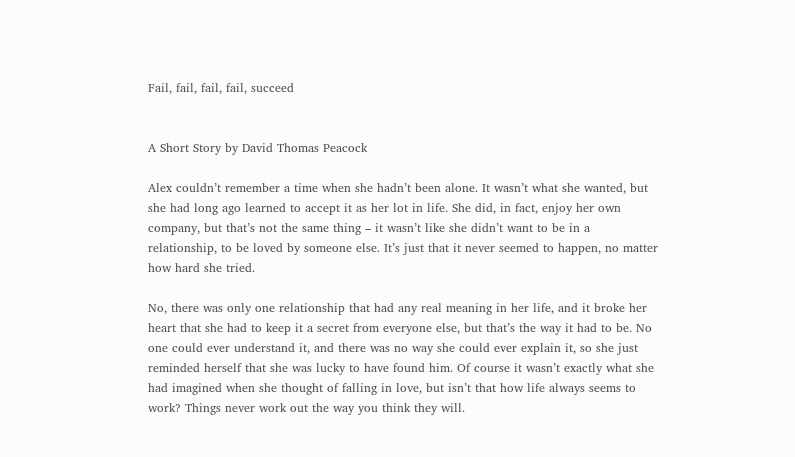Fail, fail, fail, fail, succeed


A Short Story by David Thomas Peacock

Alex couldn’t remember a time when she hadn’t been alone. It wasn’t what she wanted, but she had long ago learned to accept it as her lot in life. She did, in fact, enjoy her own company, but that’s not the same thing – it wasn’t like she didn’t want to be in a relationship, to be loved by someone else. It’s just that it never seemed to happen, no matter how hard she tried.

No, there was only one relationship that had any real meaning in her life, and it broke her heart that she had to keep it a secret from everyone else, but that’s the way it had to be. No one could ever understand it, and there was no way she could ever explain it, so she just reminded herself that she was lucky to have found him. Of course it wasn’t exactly what she had imagined when she thought of falling in love, but isn’t that how life always seems to work? Things never work out the way you think they will.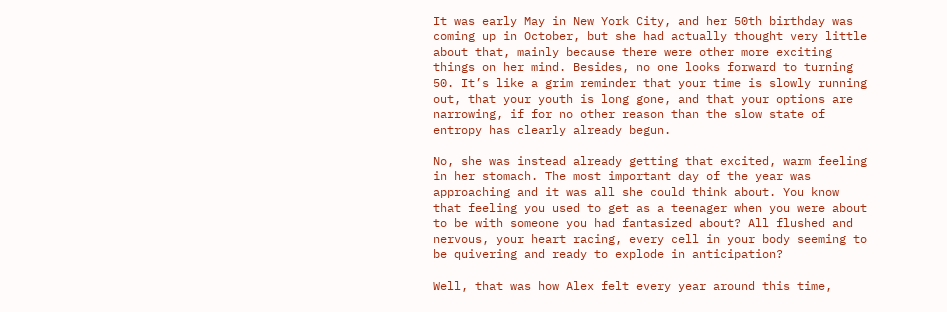It was early May in New York City, and her 50th birthday was coming up in October, but she had actually thought very little about that, mainly because there were other more exciting things on her mind. Besides, no one looks forward to turning 50. It’s like a grim reminder that your time is slowly running out, that your youth is long gone, and that your options are narrowing, if for no other reason than the slow state of entropy has clearly already begun.

No, she was instead already getting that excited, warm feeling in her stomach. The most important day of the year was approaching and it was all she could think about. You know that feeling you used to get as a teenager when you were about to be with someone you had fantasized about? All flushed and nervous, your heart racing, every cell in your body seeming to be quivering and ready to explode in anticipation?

Well, that was how Alex felt every year around this time,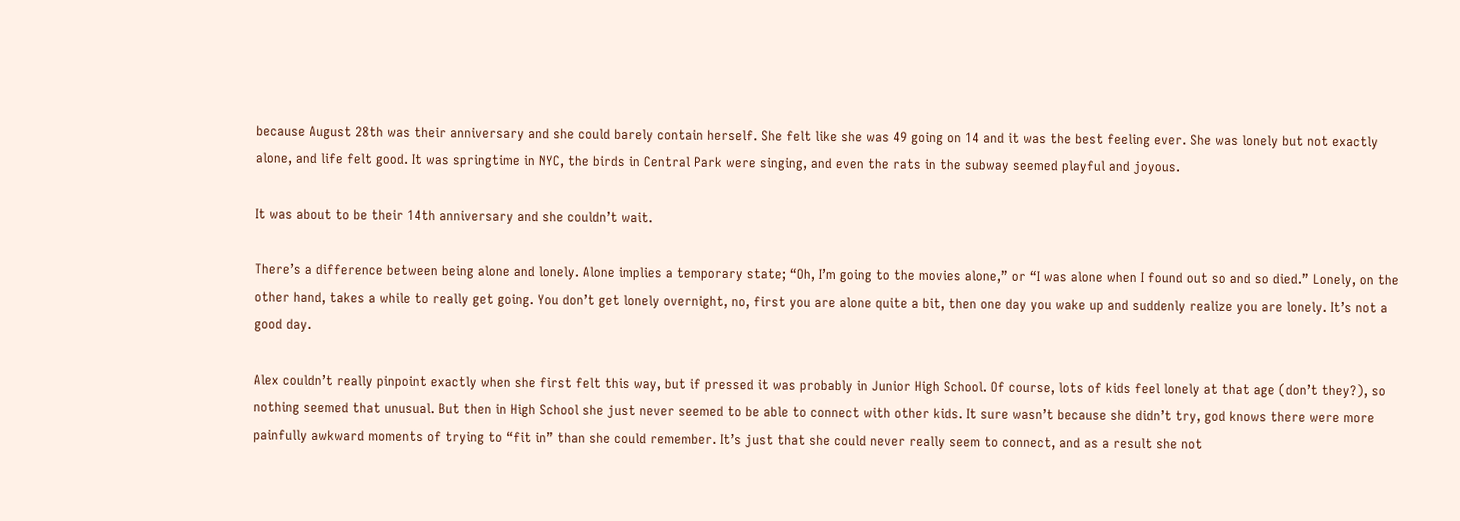because August 28th was their anniversary and she could barely contain herself. She felt like she was 49 going on 14 and it was the best feeling ever. She was lonely but not exactly alone, and life felt good. It was springtime in NYC, the birds in Central Park were singing, and even the rats in the subway seemed playful and joyous.

It was about to be their 14th anniversary and she couldn’t wait.

There’s a difference between being alone and lonely. Alone implies a temporary state; “Oh, I’m going to the movies alone,” or “I was alone when I found out so and so died.” Lonely, on the other hand, takes a while to really get going. You don’t get lonely overnight, no, first you are alone quite a bit, then one day you wake up and suddenly realize you are lonely. It’s not a good day.

Alex couldn’t really pinpoint exactly when she first felt this way, but if pressed it was probably in Junior High School. Of course, lots of kids feel lonely at that age (don’t they?), so nothing seemed that unusual. But then in High School she just never seemed to be able to connect with other kids. It sure wasn’t because she didn’t try, god knows there were more painfully awkward moments of trying to “fit in” than she could remember. It’s just that she could never really seem to connect, and as a result she not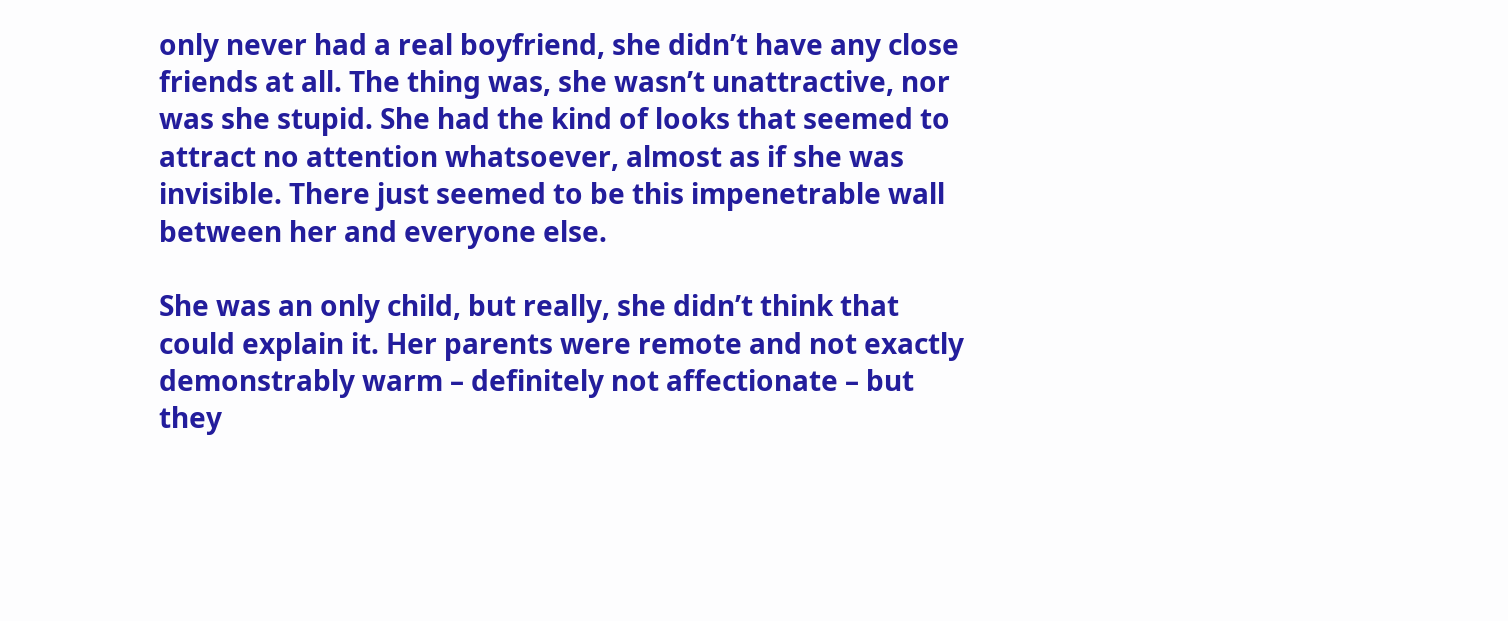only never had a real boyfriend, she didn’t have any close friends at all. The thing was, she wasn’t unattractive, nor was she stupid. She had the kind of looks that seemed to attract no attention whatsoever, almost as if she was invisible. There just seemed to be this impenetrable wall between her and everyone else.

She was an only child, but really, she didn’t think that could explain it. Her parents were remote and not exactly demonstrably warm – definitely not affectionate – but they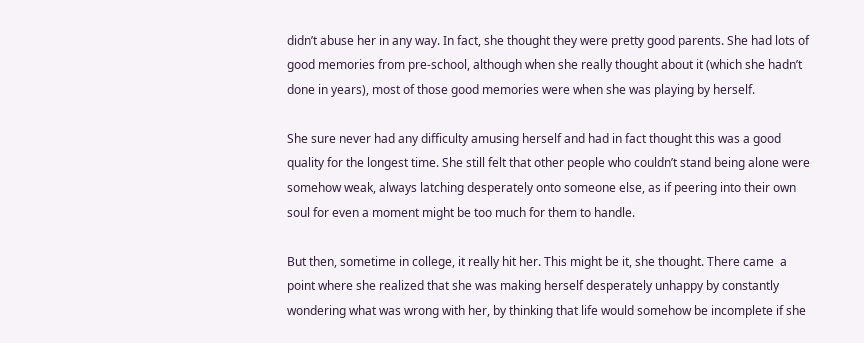didn’t abuse her in any way. In fact, she thought they were pretty good parents. She had lots of good memories from pre-school, although when she really thought about it (which she hadn’t done in years), most of those good memories were when she was playing by herself.

She sure never had any difficulty amusing herself and had in fact thought this was a good quality for the longest time. She still felt that other people who couldn’t stand being alone were somehow weak, always latching desperately onto someone else, as if peering into their own soul for even a moment might be too much for them to handle.

But then, sometime in college, it really hit her. This might be it, she thought. There came  a point where she realized that she was making herself desperately unhappy by constantly wondering what was wrong with her, by thinking that life would somehow be incomplete if she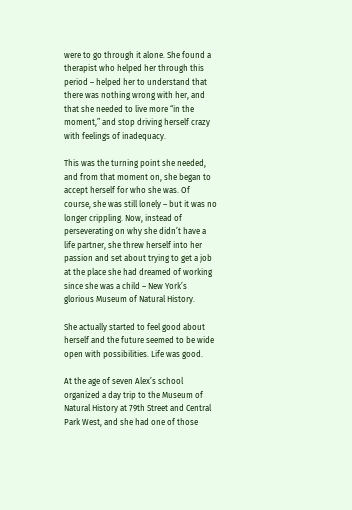were to go through it alone. She found a therapist who helped her through this period – helped her to understand that there was nothing wrong with her, and that she needed to live more “in the moment,” and stop driving herself crazy with feelings of inadequacy.

This was the turning point she needed, and from that moment on, she began to accept herself for who she was. Of course, she was still lonely – but it was no longer crippling. Now, instead of perseverating on why she didn’t have a life partner, she threw herself into her passion and set about trying to get a job at the place she had dreamed of working since she was a child – New York’s glorious Museum of Natural History.

She actually started to feel good about herself and the future seemed to be wide open with possibilities. Life was good.

At the age of seven Alex’s school organized a day trip to the Museum of Natural History at 79th Street and Central Park West, and she had one of those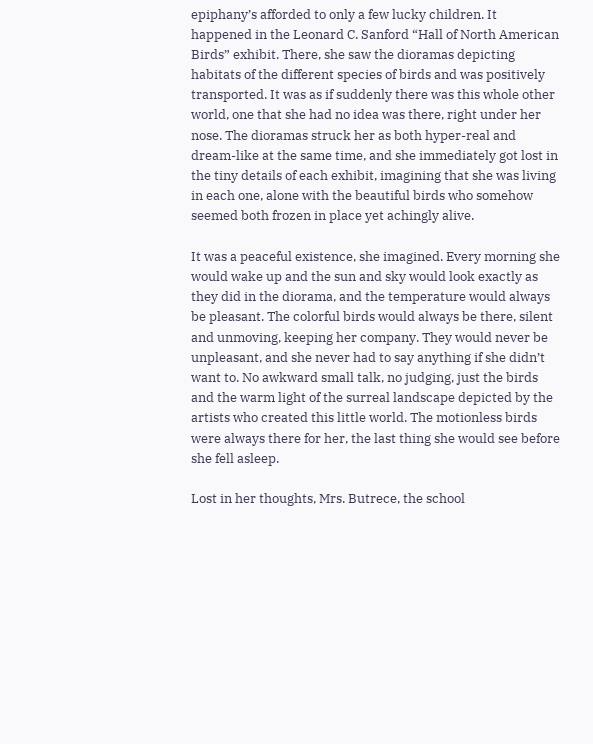epiphany’s afforded to only a few lucky children. It happened in the Leonard C. Sanford “Hall of North American Birds” exhibit. There, she saw the dioramas depicting habitats of the different species of birds and was positively transported. It was as if suddenly there was this whole other world, one that she had no idea was there, right under her nose. The dioramas struck her as both hyper-real and dream-like at the same time, and she immediately got lost in the tiny details of each exhibit, imagining that she was living in each one, alone with the beautiful birds who somehow seemed both frozen in place yet achingly alive.

It was a peaceful existence, she imagined. Every morning she would wake up and the sun and sky would look exactly as they did in the diorama, and the temperature would always be pleasant. The colorful birds would always be there, silent and unmoving, keeping her company. They would never be unpleasant, and she never had to say anything if she didn’t want to. No awkward small talk, no judging, just the birds and the warm light of the surreal landscape depicted by the artists who created this little world. The motionless birds were always there for her, the last thing she would see before she fell asleep.

Lost in her thoughts, Mrs. Butrece, the school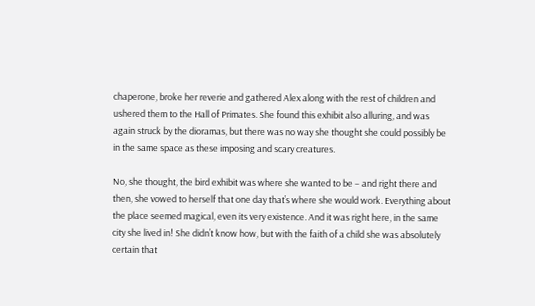chaperone, broke her reverie and gathered Alex along with the rest of children and ushered them to the Hall of Primates. She found this exhibit also alluring, and was again struck by the dioramas, but there was no way she thought she could possibly be in the same space as these imposing and scary creatures.

No, she thought, the bird exhibit was where she wanted to be – and right there and then, she vowed to herself that one day that’s where she would work. Everything about the place seemed magical, even its very existence. And it was right here, in the same city she lived in! She didn’t know how, but with the faith of a child she was absolutely certain that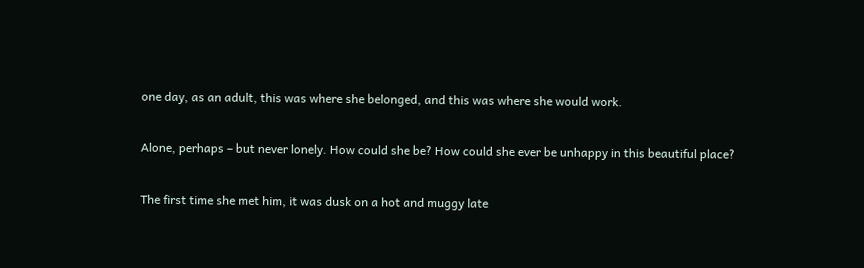one day, as an adult, this was where she belonged, and this was where she would work.

Alone, perhaps – but never lonely. How could she be? How could she ever be unhappy in this beautiful place?

The first time she met him, it was dusk on a hot and muggy late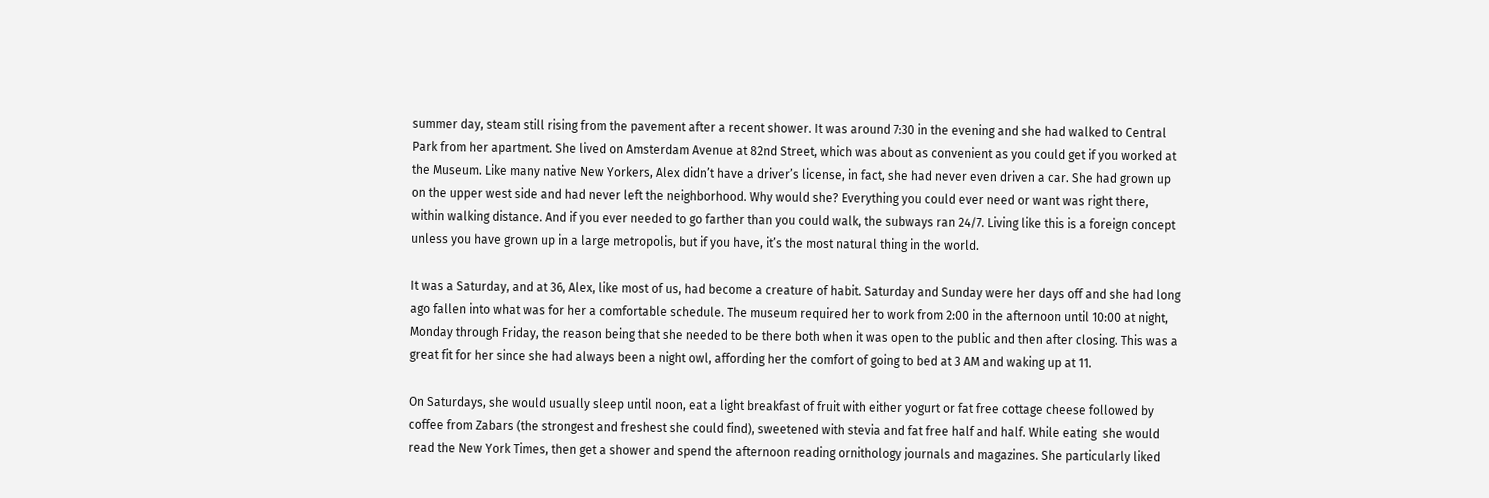summer day, steam still rising from the pavement after a recent shower. It was around 7:30 in the evening and she had walked to Central Park from her apartment. She lived on Amsterdam Avenue at 82nd Street, which was about as convenient as you could get if you worked at the Museum. Like many native New Yorkers, Alex didn’t have a driver’s license, in fact, she had never even driven a car. She had grown up on the upper west side and had never left the neighborhood. Why would she? Everything you could ever need or want was right there, within walking distance. And if you ever needed to go farther than you could walk, the subways ran 24/7. Living like this is a foreign concept unless you have grown up in a large metropolis, but if you have, it’s the most natural thing in the world.

It was a Saturday, and at 36, Alex, like most of us, had become a creature of habit. Saturday and Sunday were her days off and she had long ago fallen into what was for her a comfortable schedule. The museum required her to work from 2:00 in the afternoon until 10:00 at night, Monday through Friday, the reason being that she needed to be there both when it was open to the public and then after closing. This was a great fit for her since she had always been a night owl, affording her the comfort of going to bed at 3 AM and waking up at 11.

On Saturdays, she would usually sleep until noon, eat a light breakfast of fruit with either yogurt or fat free cottage cheese followed by coffee from Zabars (the strongest and freshest she could find), sweetened with stevia and fat free half and half. While eating  she would read the New York Times, then get a shower and spend the afternoon reading ornithology journals and magazines. She particularly liked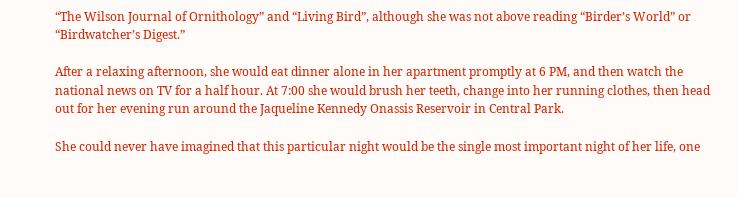“The Wilson Journal of Ornithology” and “Living Bird”, although she was not above reading “Birder’s World” or “Birdwatcher’s Digest.”

After a relaxing afternoon, she would eat dinner alone in her apartment promptly at 6 PM, and then watch the national news on TV for a half hour. At 7:00 she would brush her teeth, change into her running clothes, then head out for her evening run around the Jaqueline Kennedy Onassis Reservoir in Central Park.

She could never have imagined that this particular night would be the single most important night of her life, one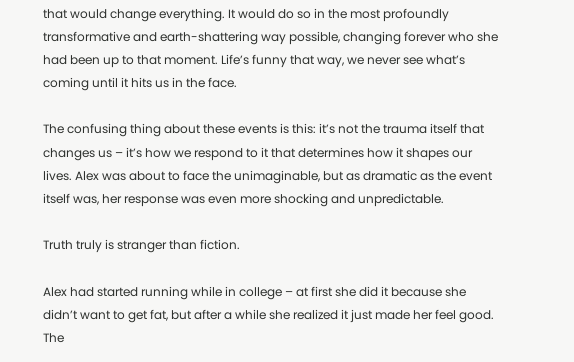that would change everything. It would do so in the most profoundly transformative and earth-shattering way possible, changing forever who she had been up to that moment. Life’s funny that way, we never see what’s coming until it hits us in the face.

The confusing thing about these events is this: it’s not the trauma itself that changes us – it’s how we respond to it that determines how it shapes our lives. Alex was about to face the unimaginable, but as dramatic as the event itself was, her response was even more shocking and unpredictable.

Truth truly is stranger than fiction.

Alex had started running while in college – at first she did it because she didn’t want to get fat, but after a while she realized it just made her feel good. The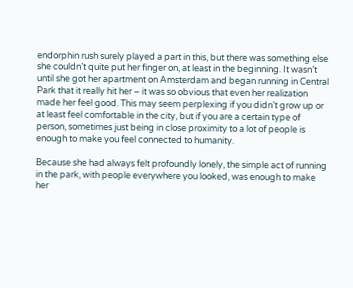endorphin rush surely played a part in this, but there was something else she couldn’t quite put her finger on, at least in the beginning. It wasn’t until she got her apartment on Amsterdam and began running in Central Park that it really hit her – it was so obvious that even her realization made her feel good. This may seem perplexing if you didn’t grow up or at least feel comfortable in the city, but if you are a certain type of person, sometimes just being in close proximity to a lot of people is enough to make you feel connected to humanity.

Because she had always felt profoundly lonely, the simple act of running in the park, with people everywhere you looked, was enough to make her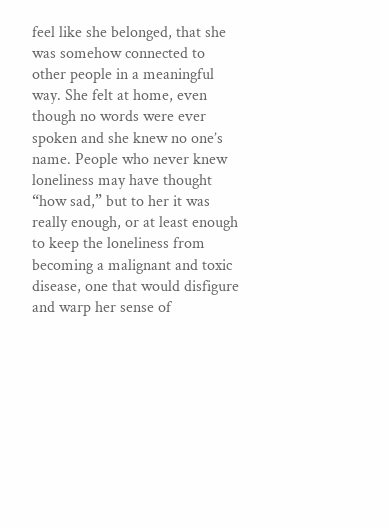feel like she belonged, that she was somehow connected to other people in a meaningful way. She felt at home, even though no words were ever spoken and she knew no one’s name. People who never knew loneliness may have thought “how sad,” but to her it was really enough, or at least enough to keep the loneliness from becoming a malignant and toxic disease, one that would disfigure and warp her sense of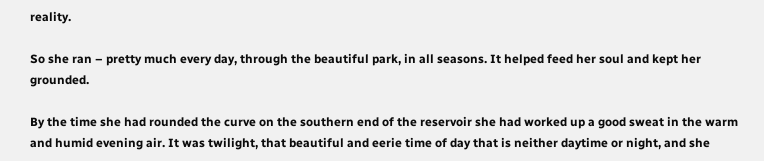reality.

So she ran – pretty much every day, through the beautiful park, in all seasons. It helped feed her soul and kept her grounded.

By the time she had rounded the curve on the southern end of the reservoir she had worked up a good sweat in the warm and humid evening air. It was twilight, that beautiful and eerie time of day that is neither daytime or night, and she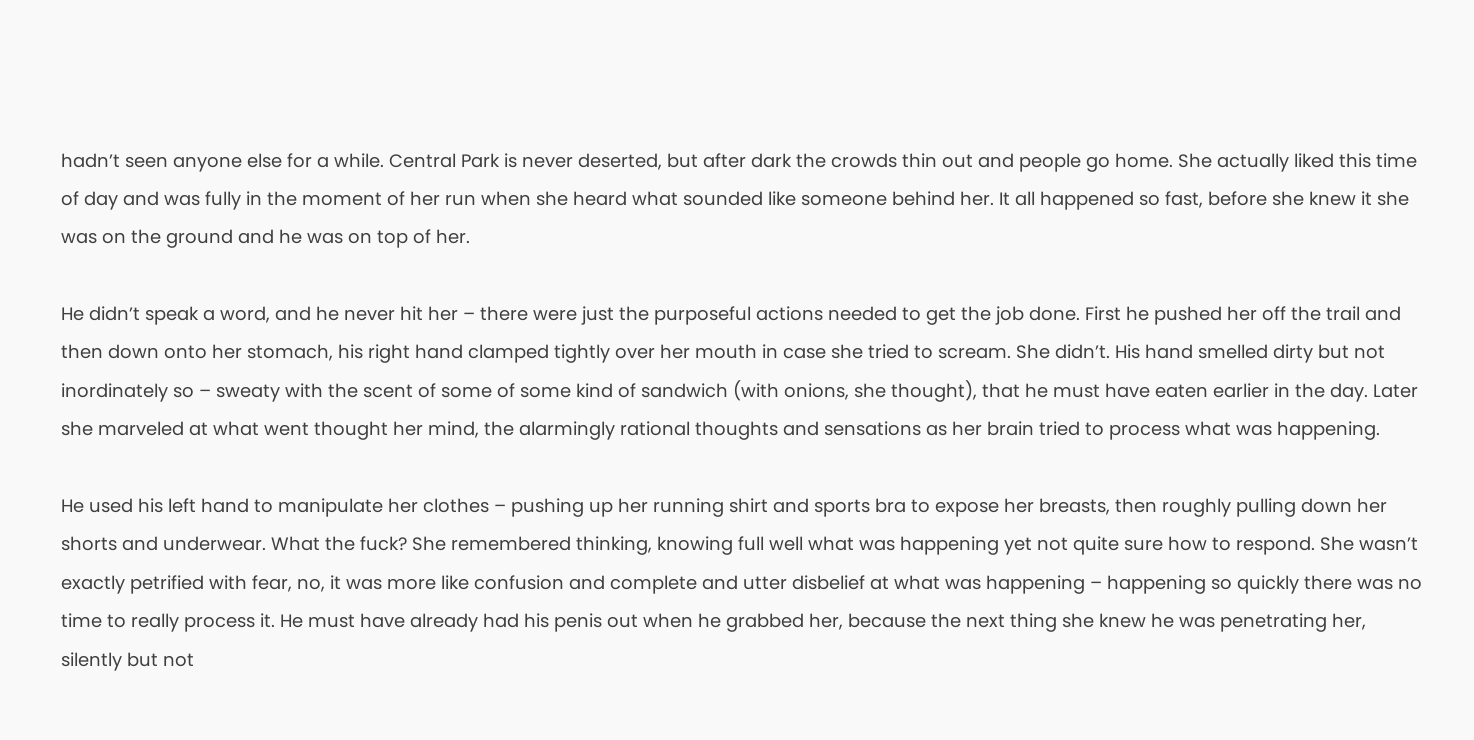hadn’t seen anyone else for a while. Central Park is never deserted, but after dark the crowds thin out and people go home. She actually liked this time of day and was fully in the moment of her run when she heard what sounded like someone behind her. It all happened so fast, before she knew it she was on the ground and he was on top of her.

He didn’t speak a word, and he never hit her – there were just the purposeful actions needed to get the job done. First he pushed her off the trail and then down onto her stomach, his right hand clamped tightly over her mouth in case she tried to scream. She didn’t. His hand smelled dirty but not inordinately so – sweaty with the scent of some of some kind of sandwich (with onions, she thought), that he must have eaten earlier in the day. Later she marveled at what went thought her mind, the alarmingly rational thoughts and sensations as her brain tried to process what was happening.

He used his left hand to manipulate her clothes – pushing up her running shirt and sports bra to expose her breasts, then roughly pulling down her shorts and underwear. What the fuck? She remembered thinking, knowing full well what was happening yet not quite sure how to respond. She wasn’t exactly petrified with fear, no, it was more like confusion and complete and utter disbelief at what was happening – happening so quickly there was no time to really process it. He must have already had his penis out when he grabbed her, because the next thing she knew he was penetrating her, silently but not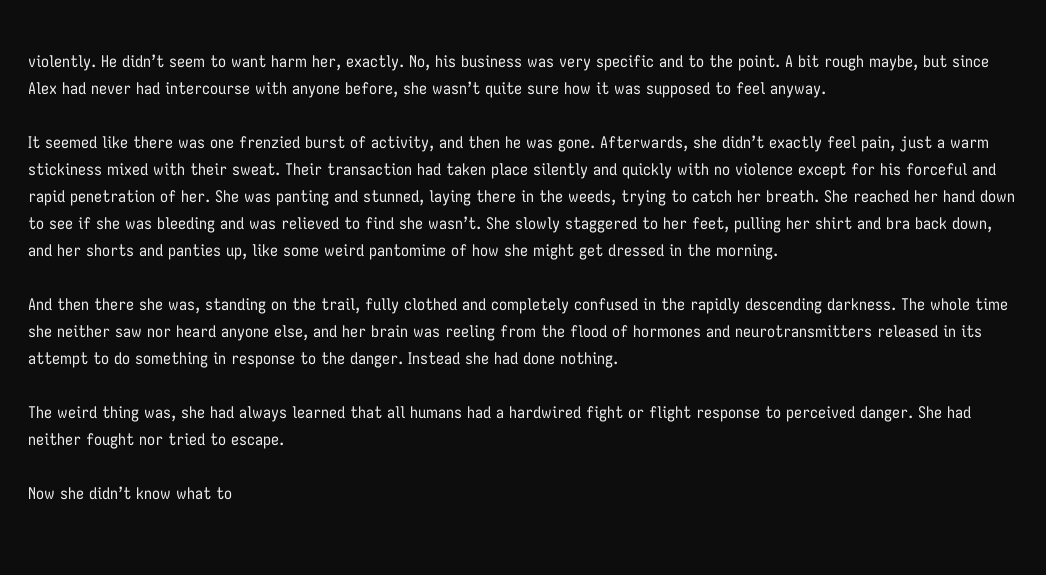violently. He didn’t seem to want harm her, exactly. No, his business was very specific and to the point. A bit rough maybe, but since Alex had never had intercourse with anyone before, she wasn’t quite sure how it was supposed to feel anyway.

It seemed like there was one frenzied burst of activity, and then he was gone. Afterwards, she didn’t exactly feel pain, just a warm stickiness mixed with their sweat. Their transaction had taken place silently and quickly with no violence except for his forceful and rapid penetration of her. She was panting and stunned, laying there in the weeds, trying to catch her breath. She reached her hand down to see if she was bleeding and was relieved to find she wasn’t. She slowly staggered to her feet, pulling her shirt and bra back down, and her shorts and panties up, like some weird pantomime of how she might get dressed in the morning.

And then there she was, standing on the trail, fully clothed and completely confused in the rapidly descending darkness. The whole time she neither saw nor heard anyone else, and her brain was reeling from the flood of hormones and neurotransmitters released in its attempt to do something in response to the danger. Instead she had done nothing.

The weird thing was, she had always learned that all humans had a hardwired fight or flight response to perceived danger. She had neither fought nor tried to escape.

Now she didn’t know what to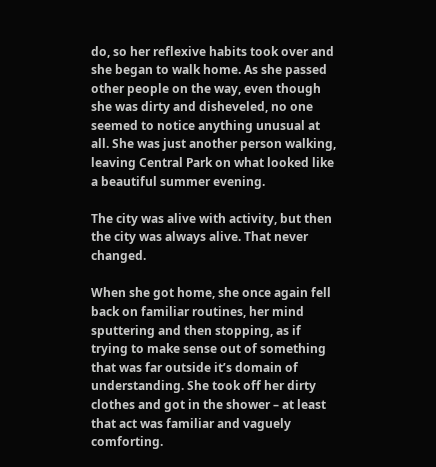do, so her reflexive habits took over and she began to walk home. As she passed other people on the way, even though she was dirty and disheveled, no one seemed to notice anything unusual at all. She was just another person walking, leaving Central Park on what looked like a beautiful summer evening.

The city was alive with activity, but then the city was always alive. That never changed.

When she got home, she once again fell back on familiar routines, her mind sputtering and then stopping, as if trying to make sense out of something that was far outside it’s domain of understanding. She took off her dirty clothes and got in the shower – at least that act was familiar and vaguely comforting.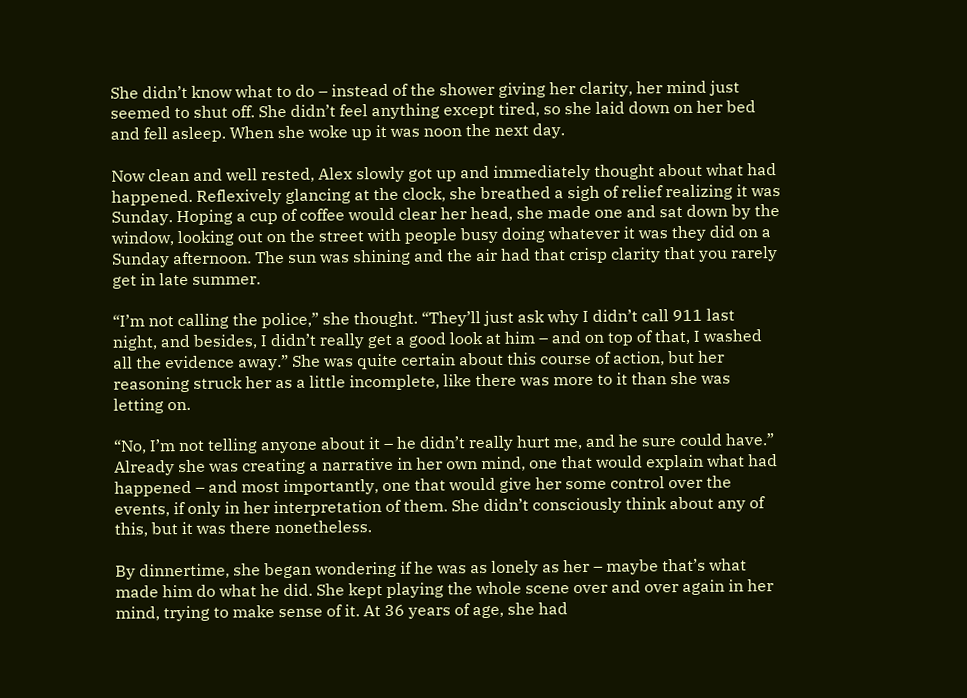She didn’t know what to do – instead of the shower giving her clarity, her mind just seemed to shut off. She didn’t feel anything except tired, so she laid down on her bed and fell asleep. When she woke up it was noon the next day.

Now clean and well rested, Alex slowly got up and immediately thought about what had happened. Reflexively glancing at the clock, she breathed a sigh of relief realizing it was Sunday. Hoping a cup of coffee would clear her head, she made one and sat down by the window, looking out on the street with people busy doing whatever it was they did on a Sunday afternoon. The sun was shining and the air had that crisp clarity that you rarely get in late summer.

“I’m not calling the police,” she thought. “They’ll just ask why I didn’t call 911 last night, and besides, I didn’t really get a good look at him – and on top of that, I washed all the evidence away.” She was quite certain about this course of action, but her reasoning struck her as a little incomplete, like there was more to it than she was letting on.

“No, I’m not telling anyone about it – he didn’t really hurt me, and he sure could have.” Already she was creating a narrative in her own mind, one that would explain what had happened – and most importantly, one that would give her some control over the events, if only in her interpretation of them. She didn’t consciously think about any of this, but it was there nonetheless.

By dinnertime, she began wondering if he was as lonely as her – maybe that’s what made him do what he did. She kept playing the whole scene over and over again in her mind, trying to make sense of it. At 36 years of age, she had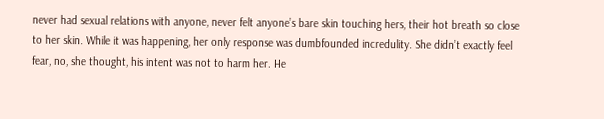never had sexual relations with anyone, never felt anyone’s bare skin touching hers, their hot breath so close to her skin. While it was happening, her only response was dumbfounded incredulity. She didn’t exactly feel fear, no, she thought, his intent was not to harm her. He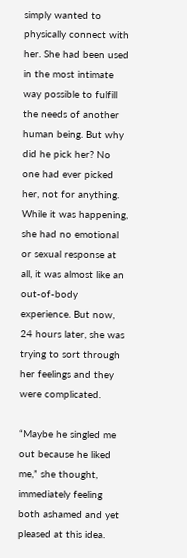simply wanted to physically connect with her. She had been used in the most intimate way possible to fulfill the needs of another human being. But why did he pick her? No one had ever picked her, not for anything. While it was happening, she had no emotional or sexual response at all, it was almost like an out-of-body experience. But now, 24 hours later, she was trying to sort through her feelings and they were complicated.

“Maybe he singled me out because he liked me,” she thought, immediately feeling both ashamed and yet pleased at this idea.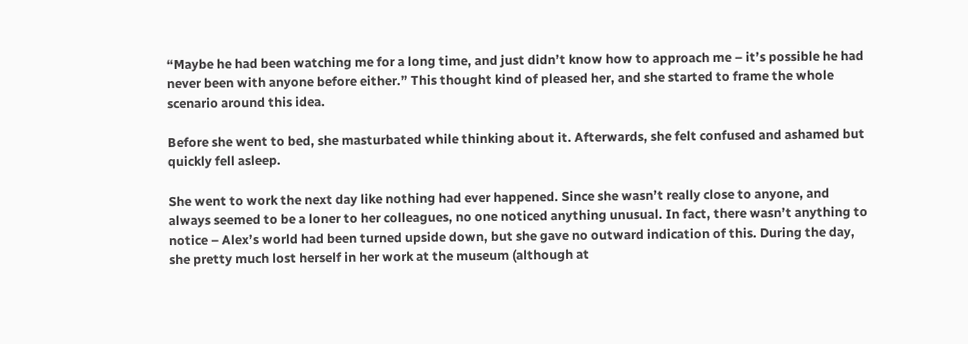“Maybe he had been watching me for a long time, and just didn’t know how to approach me – it’s possible he had never been with anyone before either.” This thought kind of pleased her, and she started to frame the whole scenario around this idea.

Before she went to bed, she masturbated while thinking about it. Afterwards, she felt confused and ashamed but quickly fell asleep.

She went to work the next day like nothing had ever happened. Since she wasn’t really close to anyone, and always seemed to be a loner to her colleagues, no one noticed anything unusual. In fact, there wasn’t anything to notice – Alex’s world had been turned upside down, but she gave no outward indication of this. During the day, she pretty much lost herself in her work at the museum (although at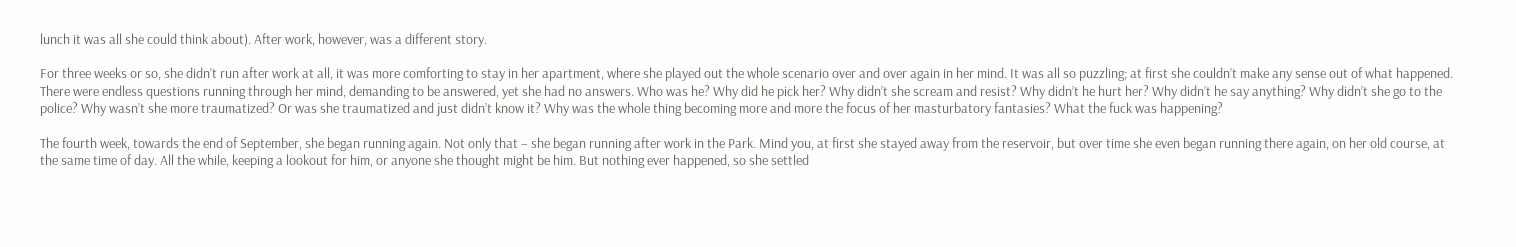lunch it was all she could think about). After work, however, was a different story.

For three weeks or so, she didn’t run after work at all, it was more comforting to stay in her apartment, where she played out the whole scenario over and over again in her mind. It was all so puzzling; at first she couldn’t make any sense out of what happened. There were endless questions running through her mind, demanding to be answered, yet she had no answers. Who was he? Why did he pick her? Why didn’t she scream and resist? Why didn’t he hurt her? Why didn’t he say anything? Why didn’t she go to the police? Why wasn’t she more traumatized? Or was she traumatized and just didn’t know it? Why was the whole thing becoming more and more the focus of her masturbatory fantasies? What the fuck was happening?

The fourth week, towards the end of September, she began running again. Not only that – she began running after work in the Park. Mind you, at first she stayed away from the reservoir, but over time she even began running there again, on her old course, at the same time of day. All the while, keeping a lookout for him, or anyone she thought might be him. But nothing ever happened, so she settled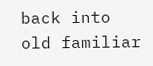back into old familiar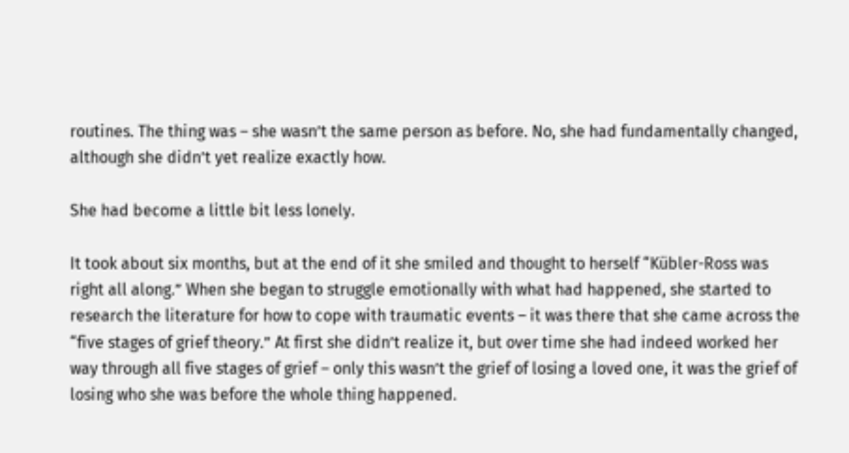routines. The thing was – she wasn’t the same person as before. No, she had fundamentally changed, although she didn’t yet realize exactly how.

She had become a little bit less lonely.

It took about six months, but at the end of it she smiled and thought to herself “Kübler-Ross was right all along.” When she began to struggle emotionally with what had happened, she started to research the literature for how to cope with traumatic events – it was there that she came across the “five stages of grief theory.” At first she didn’t realize it, but over time she had indeed worked her way through all five stages of grief – only this wasn’t the grief of losing a loved one, it was the grief of losing who she was before the whole thing happened.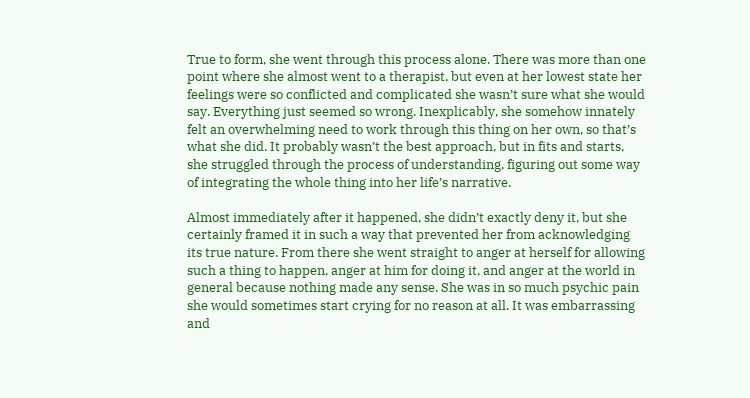True to form, she went through this process alone. There was more than one point where she almost went to a therapist, but even at her lowest state her feelings were so conflicted and complicated she wasn’t sure what she would say. Everything just seemed so wrong. Inexplicably, she somehow innately felt an overwhelming need to work through this thing on her own, so that’s what she did. It probably wasn’t the best approach, but in fits and starts, she struggled through the process of understanding, figuring out some way of integrating the whole thing into her life’s narrative.

Almost immediately after it happened, she didn’t exactly deny it, but she certainly framed it in such a way that prevented her from acknowledging its true nature. From there she went straight to anger at herself for allowing such a thing to happen, anger at him for doing it, and anger at the world in general because nothing made any sense. She was in so much psychic pain she would sometimes start crying for no reason at all. It was embarrassing and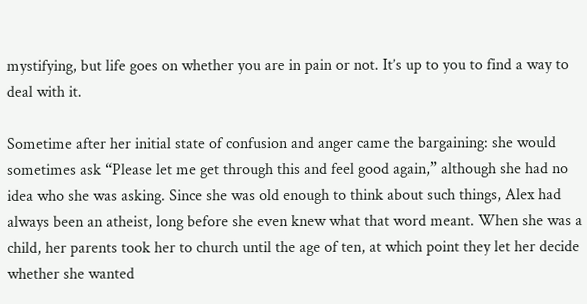mystifying, but life goes on whether you are in pain or not. It’s up to you to find a way to deal with it.

Sometime after her initial state of confusion and anger came the bargaining: she would sometimes ask “Please let me get through this and feel good again,” although she had no idea who she was asking. Since she was old enough to think about such things, Alex had always been an atheist, long before she even knew what that word meant. When she was a child, her parents took her to church until the age of ten, at which point they let her decide whether she wanted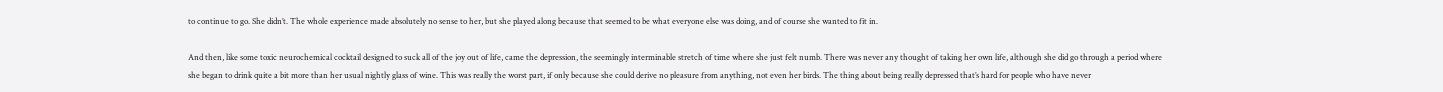to continue to go. She didn’t. The whole experience made absolutely no sense to her, but she played along because that seemed to be what everyone else was doing, and of course she wanted to fit in.

And then, like some toxic neurochemical cocktail designed to suck all of the joy out of life, came the depression, the seemingly interminable stretch of time where she just felt numb. There was never any thought of taking her own life, although she did go through a period where she began to drink quite a bit more than her usual nightly glass of wine. This was really the worst part, if only because she could derive no pleasure from anything, not even her birds. The thing about being really depressed that’s hard for people who have never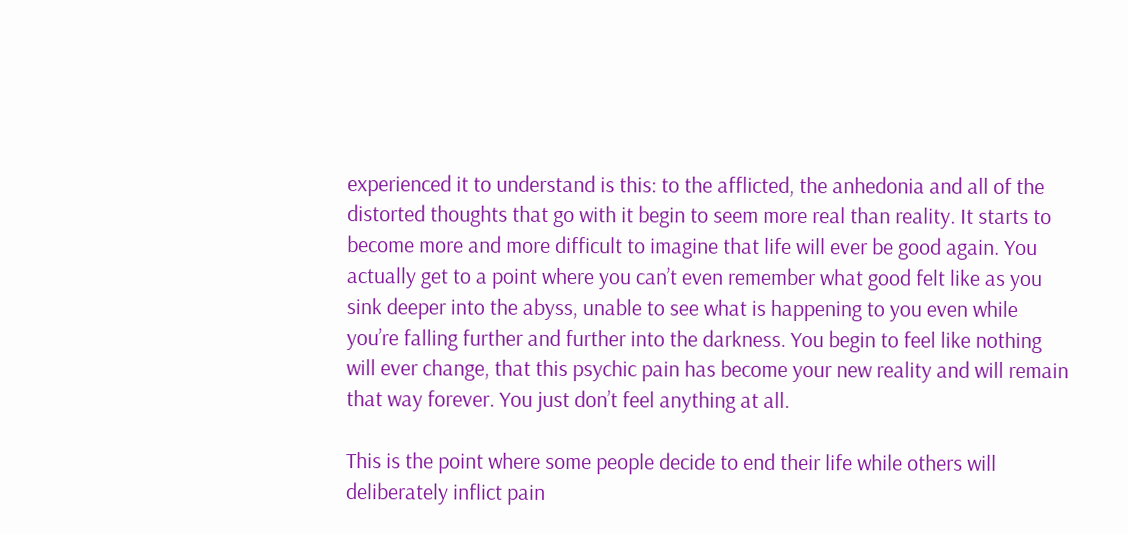experienced it to understand is this: to the afflicted, the anhedonia and all of the distorted thoughts that go with it begin to seem more real than reality. It starts to become more and more difficult to imagine that life will ever be good again. You actually get to a point where you can’t even remember what good felt like as you sink deeper into the abyss, unable to see what is happening to you even while you’re falling further and further into the darkness. You begin to feel like nothing will ever change, that this psychic pain has become your new reality and will remain that way forever. You just don’t feel anything at all.

This is the point where some people decide to end their life while others will deliberately inflict pain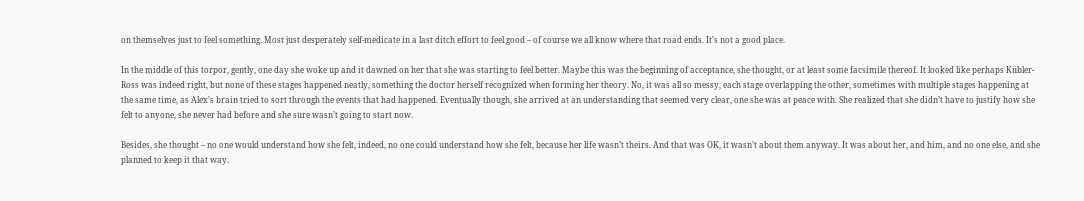on themselves just to feel something. Most just desperately self-medicate in a last ditch effort to feel good – of course we all know where that road ends. It’s not a good place.

In the middle of this torpor, gently, one day she woke up and it dawned on her that she was starting to feel better. Maybe this was the beginning of acceptance, she thought, or at least some facsimile thereof. It looked like perhaps Kübler-Ross was indeed right, but none of these stages happened neatly, something the doctor herself recognized when forming her theory. No, it was all so messy, each stage overlapping the other, sometimes with multiple stages happening at the same time, as Alex’s brain tried to sort through the events that had happened. Eventually though, she arrived at an understanding that seemed very clear, one she was at peace with. She realized that she didn’t have to justify how she felt to anyone, she never had before and she sure wasn’t going to start now.

Besides, she thought – no one would understand how she felt, indeed, no one could understand how she felt, because her life wasn’t theirs. And that was OK, it wasn’t about them anyway. It was about her, and him, and no one else, and she planned to keep it that way.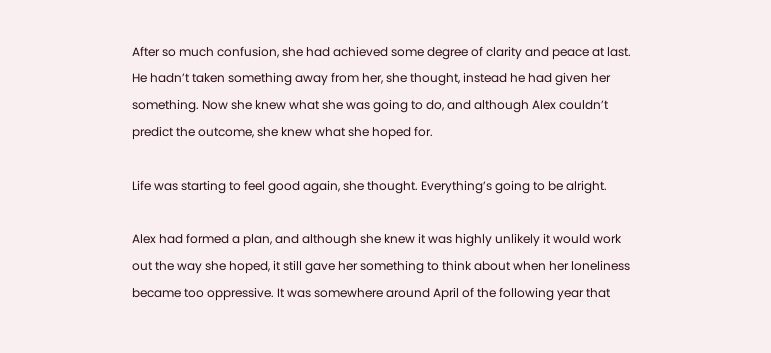After so much confusion, she had achieved some degree of clarity and peace at last. He hadn’t taken something away from her, she thought, instead he had given her something. Now she knew what she was going to do, and although Alex couldn’t predict the outcome, she knew what she hoped for.

Life was starting to feel good again, she thought. Everything’s going to be alright.

Alex had formed a plan, and although she knew it was highly unlikely it would work out the way she hoped, it still gave her something to think about when her loneliness became too oppressive. It was somewhere around April of the following year that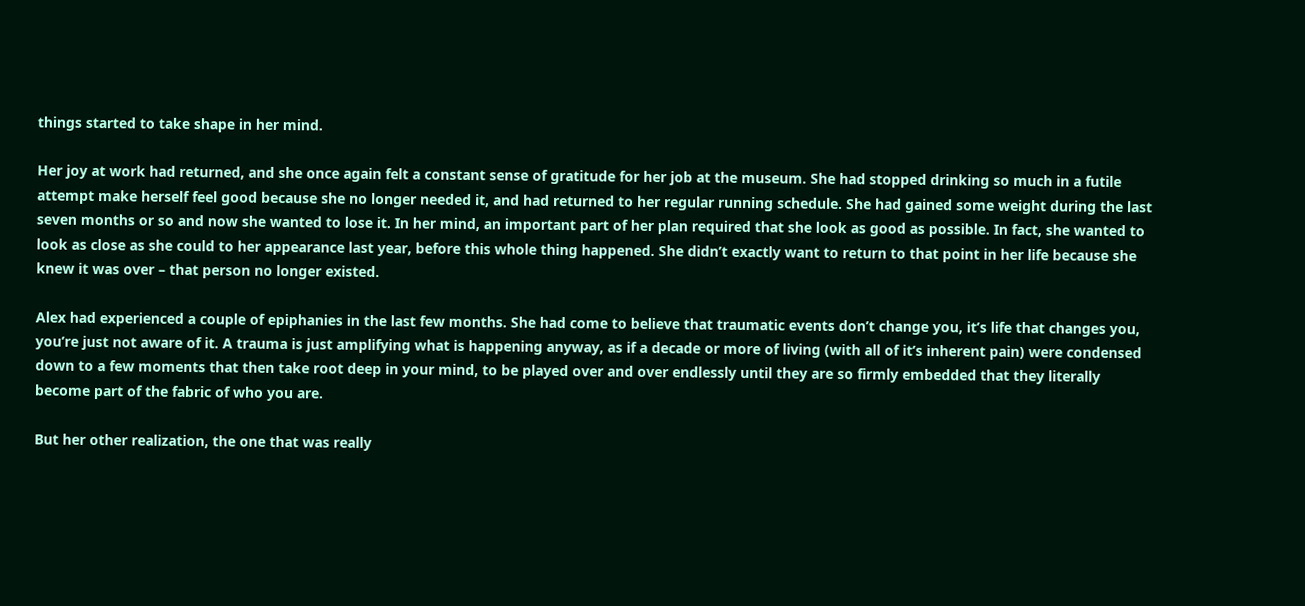things started to take shape in her mind.

Her joy at work had returned, and she once again felt a constant sense of gratitude for her job at the museum. She had stopped drinking so much in a futile attempt make herself feel good because she no longer needed it, and had returned to her regular running schedule. She had gained some weight during the last seven months or so and now she wanted to lose it. In her mind, an important part of her plan required that she look as good as possible. In fact, she wanted to look as close as she could to her appearance last year, before this whole thing happened. She didn’t exactly want to return to that point in her life because she knew it was over – that person no longer existed.

Alex had experienced a couple of epiphanies in the last few months. She had come to believe that traumatic events don’t change you, it’s life that changes you, you’re just not aware of it. A trauma is just amplifying what is happening anyway, as if a decade or more of living (with all of it’s inherent pain) were condensed down to a few moments that then take root deep in your mind, to be played over and over endlessly until they are so firmly embedded that they literally become part of the fabric of who you are.

But her other realization, the one that was really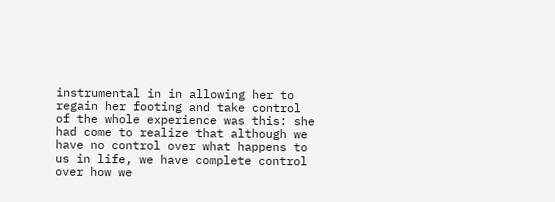instrumental in in allowing her to regain her footing and take control of the whole experience was this: she had come to realize that although we have no control over what happens to us in life, we have complete control over how we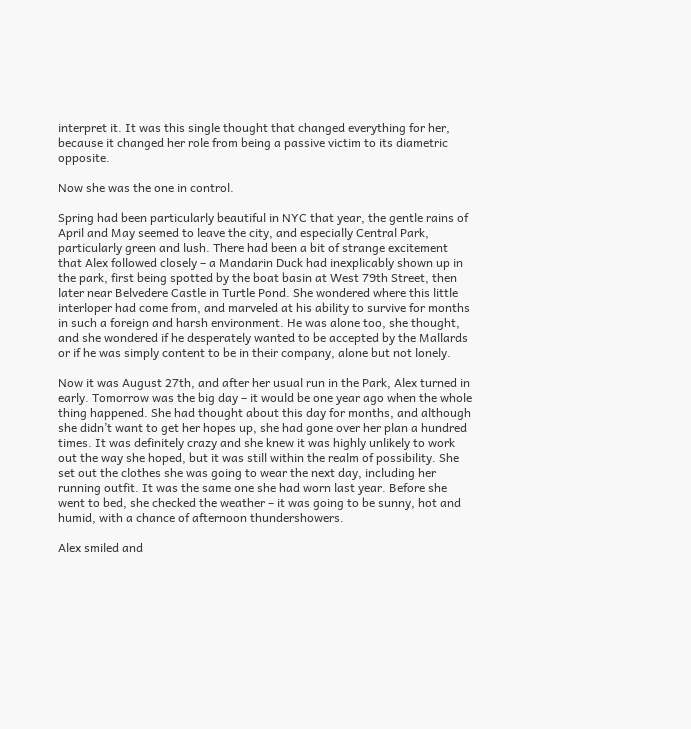interpret it. It was this single thought that changed everything for her, because it changed her role from being a passive victim to its diametric opposite.

Now she was the one in control.

Spring had been particularly beautiful in NYC that year, the gentle rains of April and May seemed to leave the city, and especially Central Park, particularly green and lush. There had been a bit of strange excitement that Alex followed closely – a Mandarin Duck had inexplicably shown up in the park, first being spotted by the boat basin at West 79th Street, then later near Belvedere Castle in Turtle Pond. She wondered where this little interloper had come from, and marveled at his ability to survive for months in such a foreign and harsh environment. He was alone too, she thought, and she wondered if he desperately wanted to be accepted by the Mallards or if he was simply content to be in their company, alone but not lonely.

Now it was August 27th, and after her usual run in the Park, Alex turned in early. Tomorrow was the big day – it would be one year ago when the whole thing happened. She had thought about this day for months, and although she didn’t want to get her hopes up, she had gone over her plan a hundred times. It was definitely crazy and she knew it was highly unlikely to work out the way she hoped, but it was still within the realm of possibility. She set out the clothes she was going to wear the next day, including her running outfit. It was the same one she had worn last year. Before she went to bed, she checked the weather – it was going to be sunny, hot and humid, with a chance of afternoon thundershowers.

Alex smiled and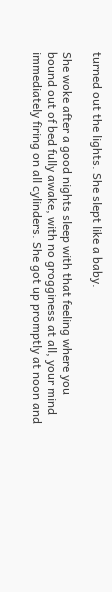turned out the lights. She slept like a baby.

She woke after a good nights sleep with that feeling where you bound out of bed fully awake, with no grogginess at all, your mind immediately firing on all cylinders. She got up promptly at noon and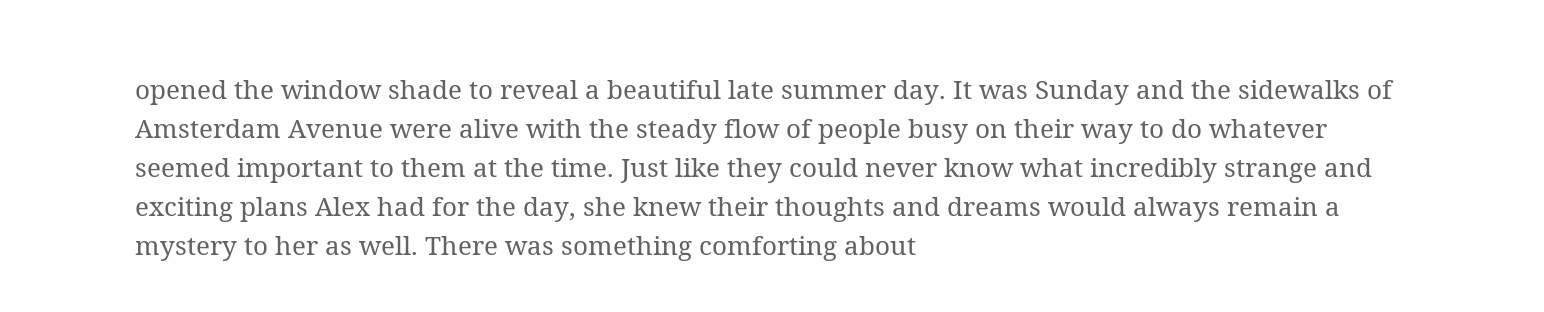opened the window shade to reveal a beautiful late summer day. It was Sunday and the sidewalks of Amsterdam Avenue were alive with the steady flow of people busy on their way to do whatever seemed important to them at the time. Just like they could never know what incredibly strange and exciting plans Alex had for the day, she knew their thoughts and dreams would always remain a mystery to her as well. There was something comforting about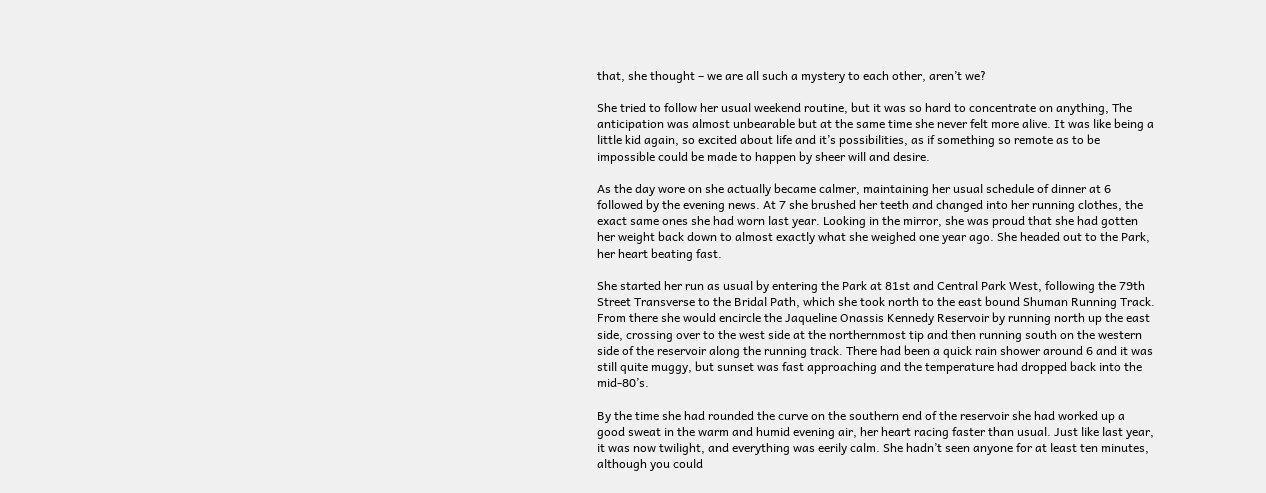that, she thought – we are all such a mystery to each other, aren’t we?

She tried to follow her usual weekend routine, but it was so hard to concentrate on anything, The anticipation was almost unbearable but at the same time she never felt more alive. It was like being a little kid again, so excited about life and it’s possibilities, as if something so remote as to be impossible could be made to happen by sheer will and desire.

As the day wore on she actually became calmer, maintaining her usual schedule of dinner at 6 followed by the evening news. At 7 she brushed her teeth and changed into her running clothes, the exact same ones she had worn last year. Looking in the mirror, she was proud that she had gotten her weight back down to almost exactly what she weighed one year ago. She headed out to the Park, her heart beating fast.

She started her run as usual by entering the Park at 81st and Central Park West, following the 79th Street Transverse to the Bridal Path, which she took north to the east bound Shuman Running Track. From there she would encircle the Jaqueline Onassis Kennedy Reservoir by running north up the east side, crossing over to the west side at the northernmost tip and then running south on the western side of the reservoir along the running track. There had been a quick rain shower around 6 and it was still quite muggy, but sunset was fast approaching and the temperature had dropped back into the mid-80’s.

By the time she had rounded the curve on the southern end of the reservoir she had worked up a good sweat in the warm and humid evening air, her heart racing faster than usual. Just like last year, it was now twilight, and everything was eerily calm. She hadn’t seen anyone for at least ten minutes, although you could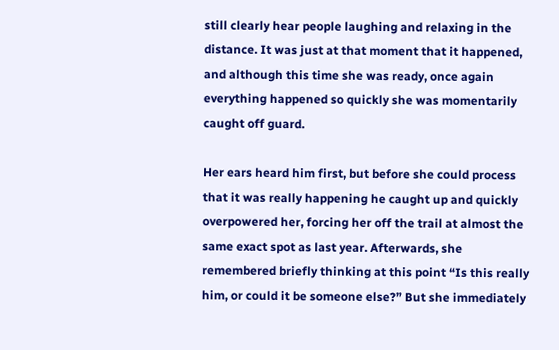still clearly hear people laughing and relaxing in the distance. It was just at that moment that it happened, and although this time she was ready, once again everything happened so quickly she was momentarily caught off guard.

Her ears heard him first, but before she could process that it was really happening he caught up and quickly overpowered her, forcing her off the trail at almost the same exact spot as last year. Afterwards, she remembered briefly thinking at this point “Is this really him, or could it be someone else?” But she immediately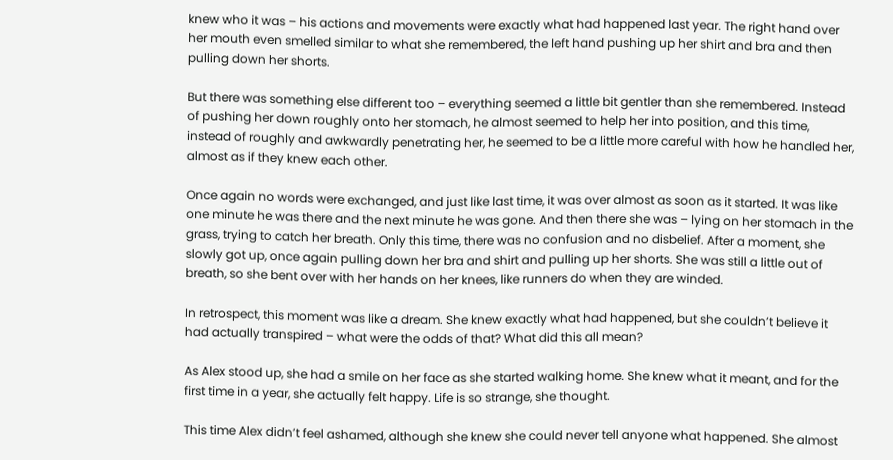knew who it was – his actions and movements were exactly what had happened last year. The right hand over her mouth even smelled similar to what she remembered, the left hand pushing up her shirt and bra and then pulling down her shorts.

But there was something else different too – everything seemed a little bit gentler than she remembered. Instead of pushing her down roughly onto her stomach, he almost seemed to help her into position, and this time, instead of roughly and awkwardly penetrating her, he seemed to be a little more careful with how he handled her, almost as if they knew each other.

Once again no words were exchanged, and just like last time, it was over almost as soon as it started. It was like one minute he was there and the next minute he was gone. And then there she was – lying on her stomach in the grass, trying to catch her breath. Only this time, there was no confusion and no disbelief. After a moment, she slowly got up, once again pulling down her bra and shirt and pulling up her shorts. She was still a little out of breath, so she bent over with her hands on her knees, like runners do when they are winded.

In retrospect, this moment was like a dream. She knew exactly what had happened, but she couldn’t believe it had actually transpired – what were the odds of that? What did this all mean?

As Alex stood up, she had a smile on her face as she started walking home. She knew what it meant, and for the first time in a year, she actually felt happy. Life is so strange, she thought.

This time Alex didn’t feel ashamed, although she knew she could never tell anyone what happened. She almost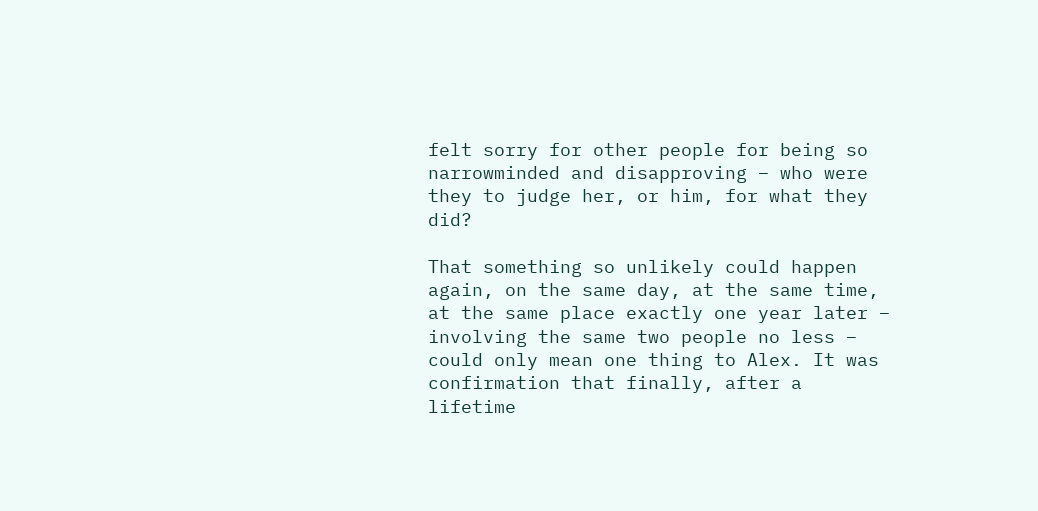felt sorry for other people for being so narrowminded and disapproving – who were they to judge her, or him, for what they did?

That something so unlikely could happen again, on the same day, at the same time, at the same place exactly one year later – involving the same two people no less – could only mean one thing to Alex. It was confirmation that finally, after a lifetime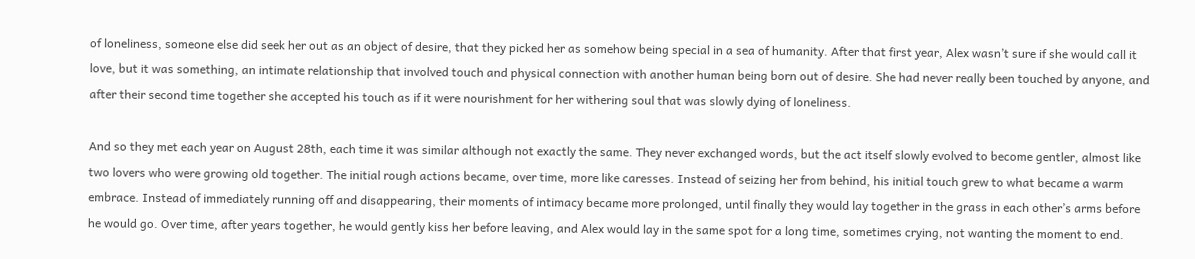of loneliness, someone else did seek her out as an object of desire, that they picked her as somehow being special in a sea of humanity. After that first year, Alex wasn’t sure if she would call it love, but it was something, an intimate relationship that involved touch and physical connection with another human being born out of desire. She had never really been touched by anyone, and after their second time together she accepted his touch as if it were nourishment for her withering soul that was slowly dying of loneliness.

And so they met each year on August 28th, each time it was similar although not exactly the same. They never exchanged words, but the act itself slowly evolved to become gentler, almost like two lovers who were growing old together. The initial rough actions became, over time, more like caresses. Instead of seizing her from behind, his initial touch grew to what became a warm embrace. Instead of immediately running off and disappearing, their moments of intimacy became more prolonged, until finally they would lay together in the grass in each other’s arms before he would go. Over time, after years together, he would gently kiss her before leaving, and Alex would lay in the same spot for a long time, sometimes crying, not wanting the moment to end.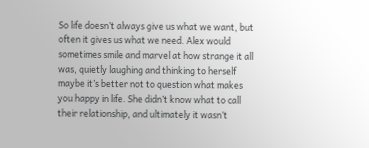So life doesn’t always give us what we want, but often it gives us what we need. Alex would sometimes smile and marvel at how strange it all was, quietly laughing and thinking to herself maybe it’s better not to question what makes you happy in life. She didn’t know what to call their relationship, and ultimately it wasn’t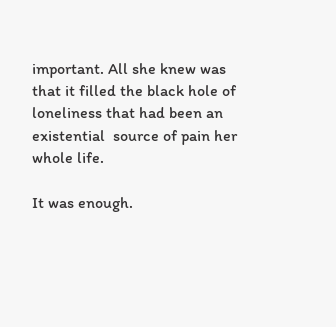important. All she knew was that it filled the black hole of loneliness that had been an existential  source of pain her whole life.

It was enough.